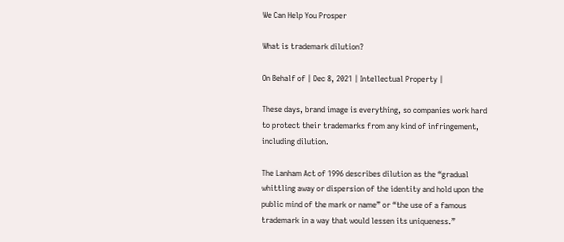We Can Help You Prosper

What is trademark dilution?

On Behalf of | Dec 8, 2021 | Intellectual Property |

These days, brand image is everything, so companies work hard to protect their trademarks from any kind of infringement, including dilution.

The Lanham Act of 1996 describes dilution as the “gradual whittling away or dispersion of the identity and hold upon the public mind of the mark or name” or “the use of a famous trademark in a way that would lessen its uniqueness.”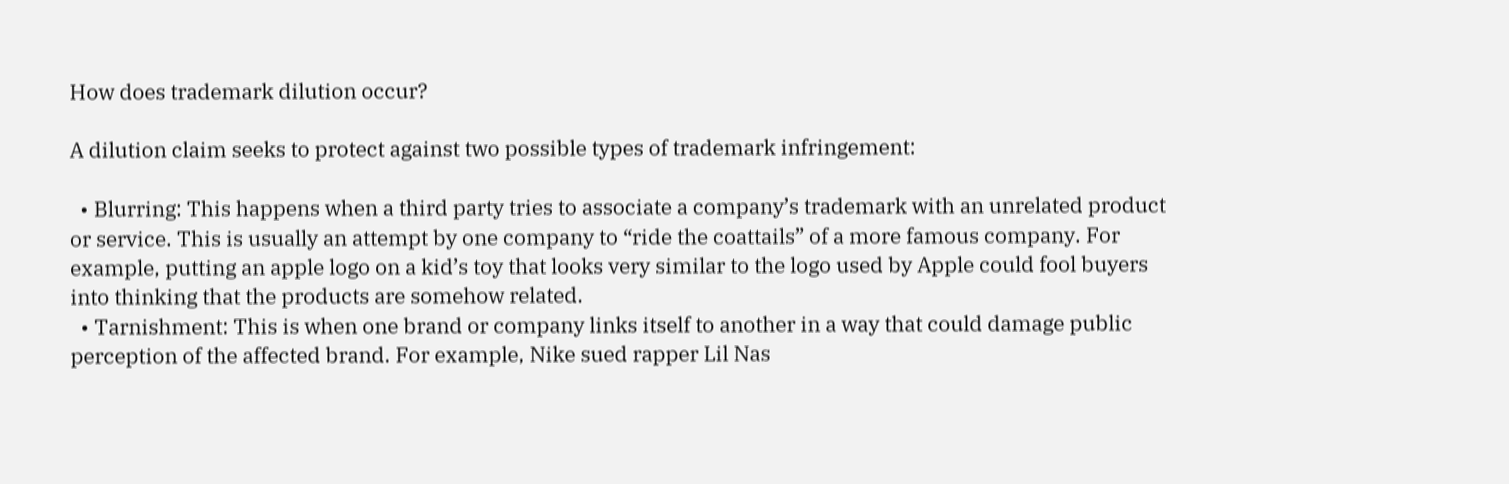How does trademark dilution occur?

A dilution claim seeks to protect against two possible types of trademark infringement:

  • Blurring: This happens when a third party tries to associate a company’s trademark with an unrelated product or service. This is usually an attempt by one company to “ride the coattails” of a more famous company. For example, putting an apple logo on a kid’s toy that looks very similar to the logo used by Apple could fool buyers into thinking that the products are somehow related.
  • Tarnishment: This is when one brand or company links itself to another in a way that could damage public perception of the affected brand. For example, Nike sued rapper Lil Nas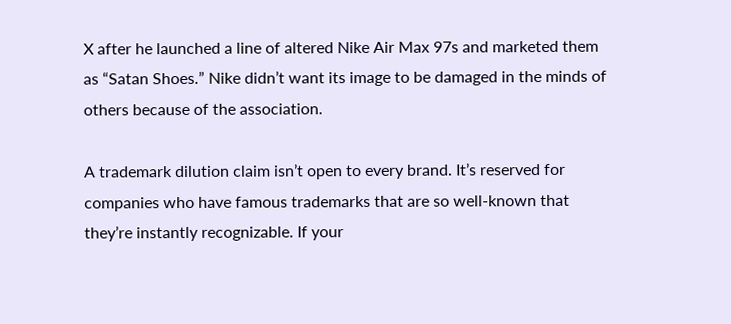X after he launched a line of altered Nike Air Max 97s and marketed them as “Satan Shoes.” Nike didn’t want its image to be damaged in the minds of others because of the association.

A trademark dilution claim isn’t open to every brand. It’s reserved for companies who have famous trademarks that are so well-known that they’re instantly recognizable. If your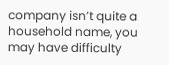company isn’t quite a household name, you may have difficulty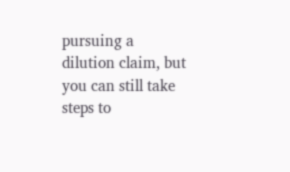pursuing a dilution claim, but you can still take steps to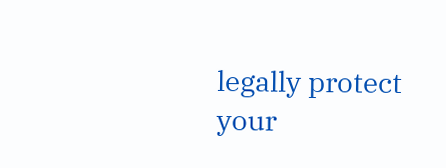legally protect your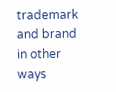trademark and brand in other ways